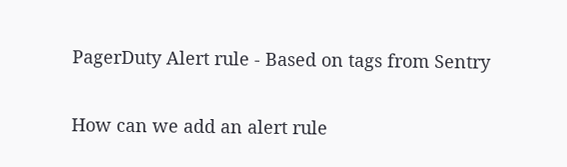PagerDuty Alert rule - Based on tags from Sentry

How can we add an alert rule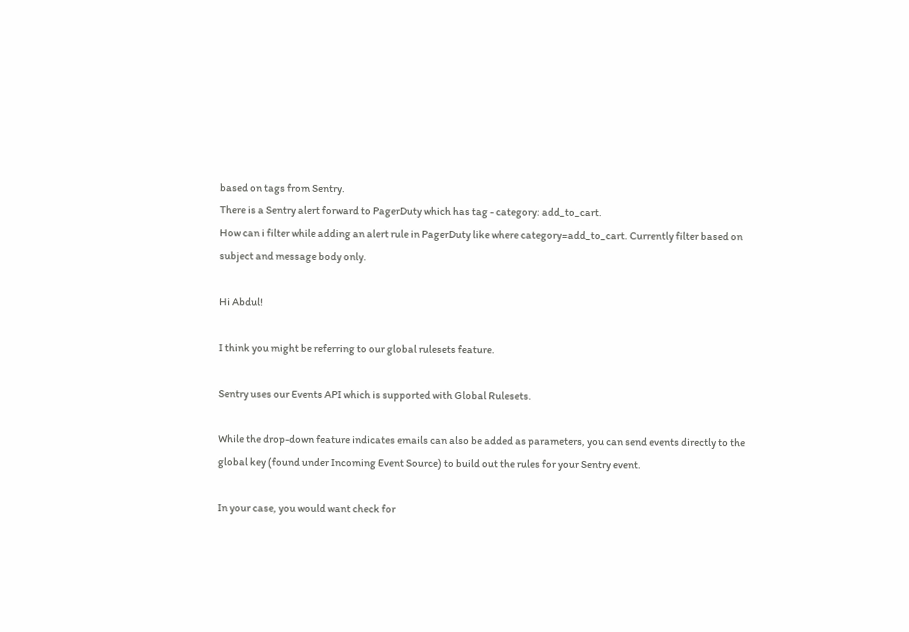based on tags from Sentry.
There is a Sentry alert forward to PagerDuty which has tag - category: add_to_cart.
How can i filter while adding an alert rule in PagerDuty like where category=add_to_cart. Currently filter based on subject and message body only.

Hi Abdul!

I think you might be referring to our global rulesets feature.

Sentry uses our Events API which is supported with Global Rulesets.

While the drop-down feature indicates emails can also be added as parameters, you can send events directly to the global key (found under Incoming Event Source) to build out the rules for your Sentry event.

In your case, you would want check for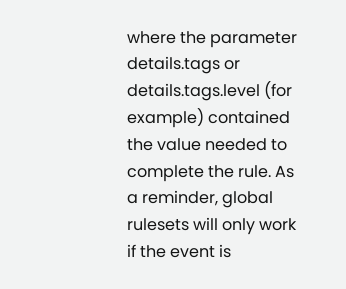where the parameter details.tags or details.tags.level (for example) contained the value needed to complete the rule. As a reminder, global rulesets will only work if the event is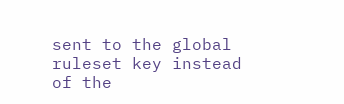sent to the global ruleset key instead of the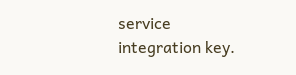service integration key.